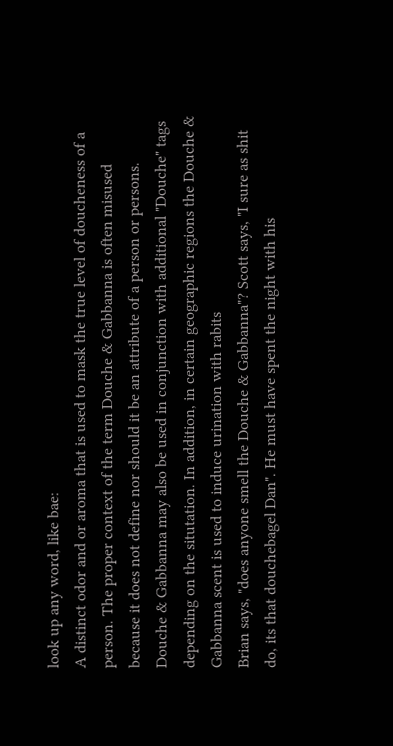look up any word, like bae:
A distinct odor and or aroma that is used to mask the true level of doucheness of a person. The proper context of the term Douche & Gabbanna is often misused because it does not define nor should it be an attribute of a person or persons. Douche & Gabbanna may also be used in conjunction with additional "Douche" tags depending on the situtation. In addition, in certain geographic regions the Douche & Gabbanna scent is used to induce urination with rabits
Brian says, "does anyone smell the Douche & Gabbanna"? Scott says, "I sure as shit do, its that douchebagel Dan". He must have spent the night with his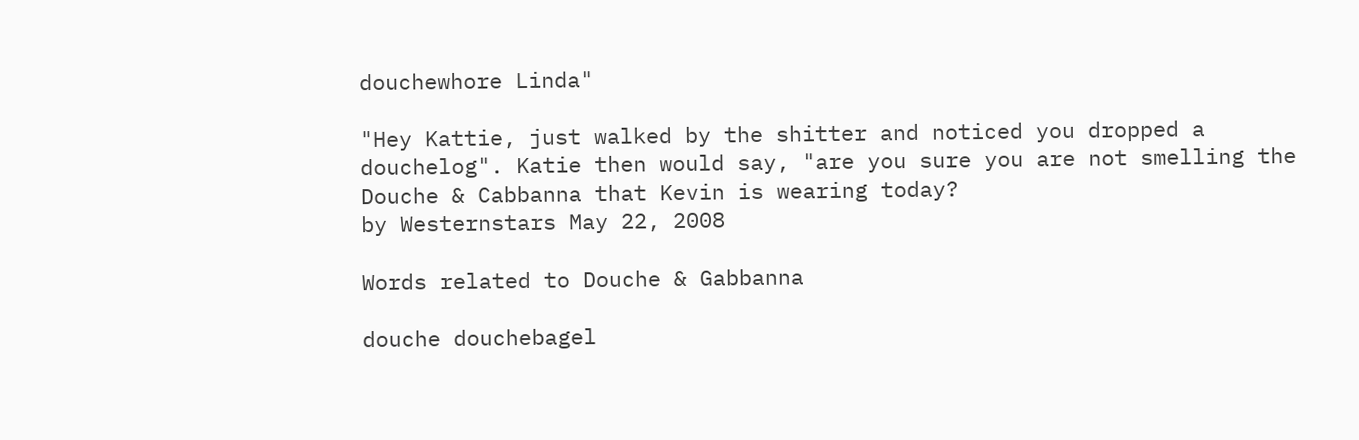douchewhore Linda"

"Hey Kattie, just walked by the shitter and noticed you dropped a douchelog". Katie then would say, "are you sure you are not smelling the Douche & Cabbanna that Kevin is wearing today?
by Westernstars May 22, 2008

Words related to Douche & Gabbanna

douche douchebagel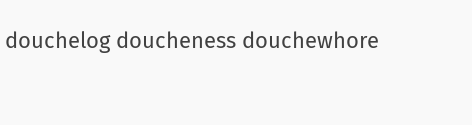douchelog doucheness douchewhore